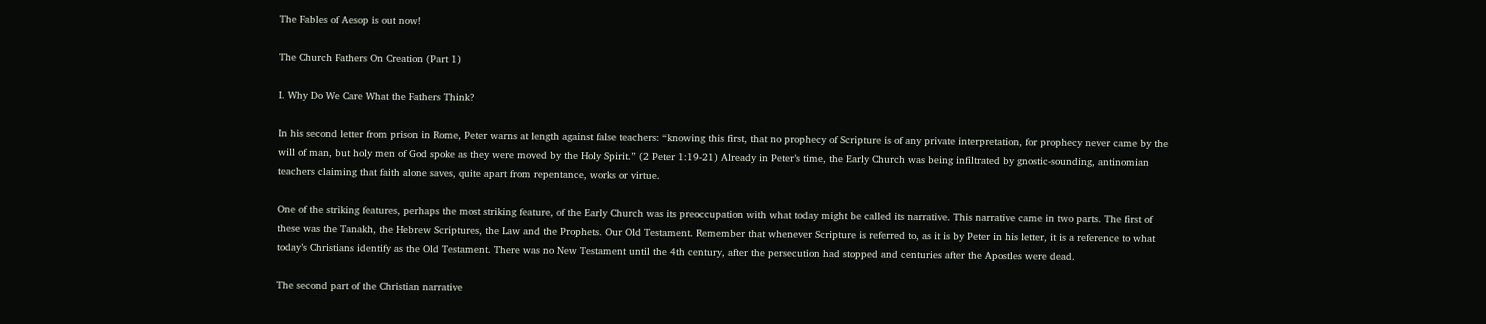The Fables of Aesop is out now!

The Church Fathers On Creation (Part 1)

I. Why Do We Care What the Fathers Think?

In his second letter from prison in Rome, Peter warns at length against false teachers: “knowing this first, that no prophecy of Scripture is of any private interpretation, for prophecy never came by the will of man, but holy men of God spoke as they were moved by the Holy Spirit.” (2 Peter 1:19-21) Already in Peter’s time, the Early Church was being infiltrated by gnostic-sounding, antinomian teachers claiming that faith alone saves, quite apart from repentance, works or virtue.

One of the striking features, perhaps the most striking feature, of the Early Church was its preoccupation with what today might be called its narrative. This narrative came in two parts. The first of these was the Tanakh, the Hebrew Scriptures, the Law and the Prophets. Our Old Testament. Remember that whenever Scripture is referred to, as it is by Peter in his letter, it is a reference to what today’s Christians identify as the Old Testament. There was no New Testament until the 4th century, after the persecution had stopped and centuries after the Apostles were dead.

The second part of the Christian narrative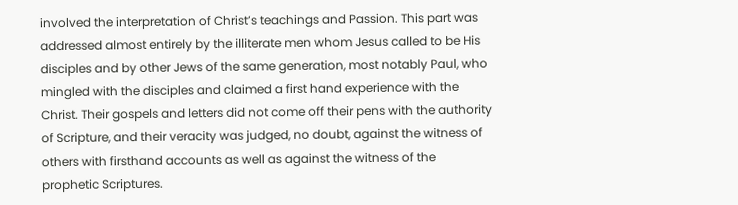involved the interpretation of Christ’s teachings and Passion. This part was addressed almost entirely by the illiterate men whom Jesus called to be His disciples and by other Jews of the same generation, most notably Paul, who mingled with the disciples and claimed a first hand experience with the Christ. Their gospels and letters did not come off their pens with the authority of Scripture, and their veracity was judged, no doubt, against the witness of others with firsthand accounts as well as against the witness of the prophetic Scriptures.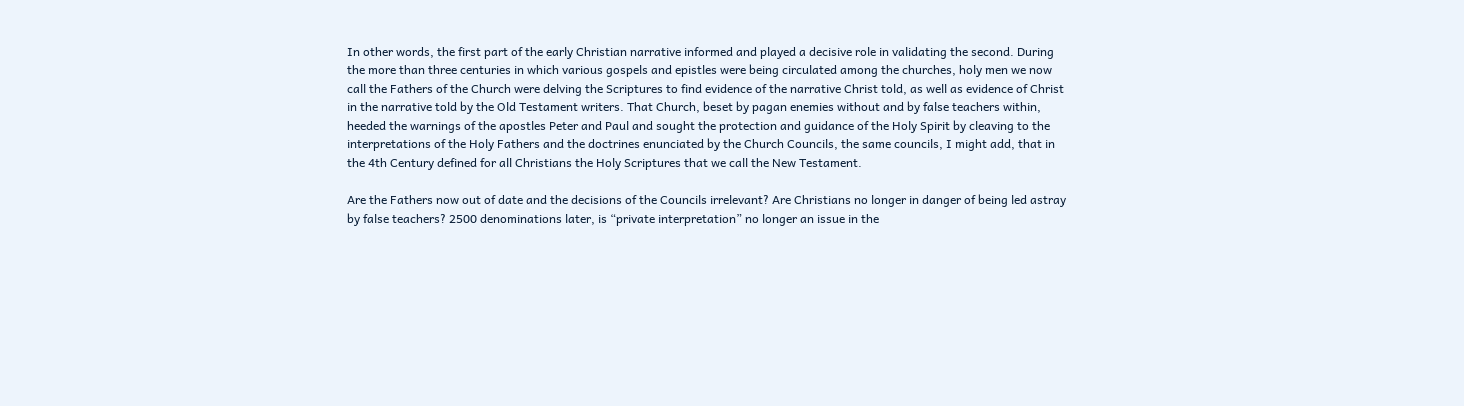In other words, the first part of the early Christian narrative informed and played a decisive role in validating the second. During the more than three centuries in which various gospels and epistles were being circulated among the churches, holy men we now call the Fathers of the Church were delving the Scriptures to find evidence of the narrative Christ told, as well as evidence of Christ in the narrative told by the Old Testament writers. That Church, beset by pagan enemies without and by false teachers within, heeded the warnings of the apostles Peter and Paul and sought the protection and guidance of the Holy Spirit by cleaving to the interpretations of the Holy Fathers and the doctrines enunciated by the Church Councils, the same councils, I might add, that in the 4th Century defined for all Christians the Holy Scriptures that we call the New Testament.

Are the Fathers now out of date and the decisions of the Councils irrelevant? Are Christians no longer in danger of being led astray by false teachers? 2500 denominations later, is “private interpretation” no longer an issue in the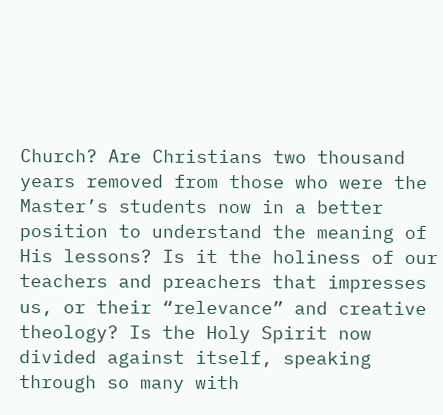Church? Are Christians two thousand years removed from those who were the Master’s students now in a better position to understand the meaning of His lessons? Is it the holiness of our teachers and preachers that impresses us, or their “relevance” and creative theology? Is the Holy Spirit now divided against itself, speaking through so many with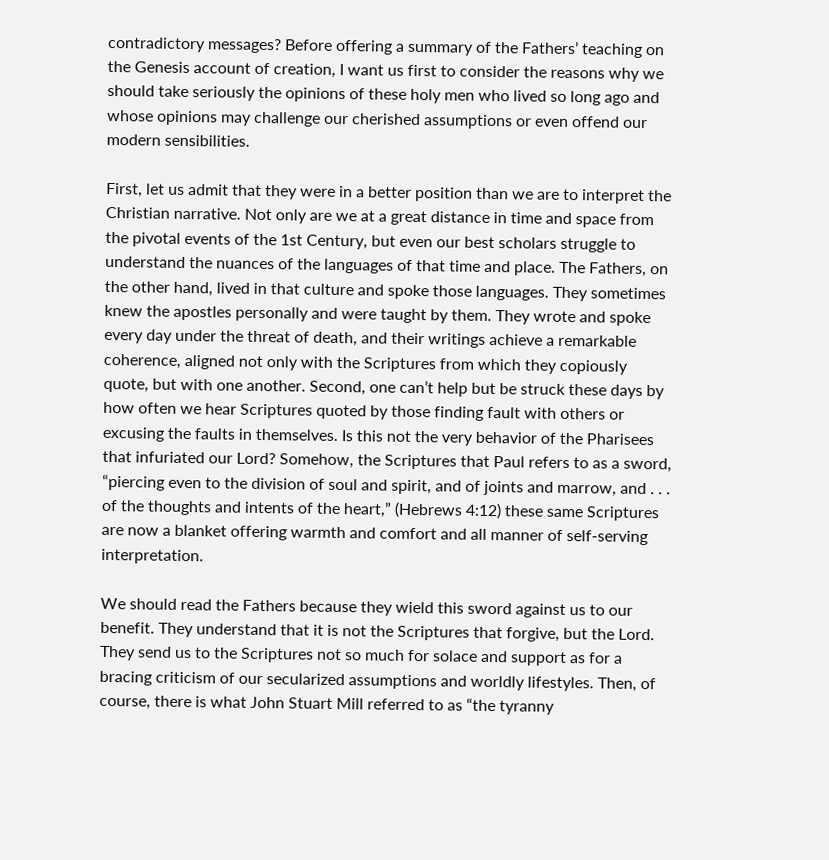contradictory messages? Before offering a summary of the Fathers’ teaching on the Genesis account of creation, I want us first to consider the reasons why we should take seriously the opinions of these holy men who lived so long ago and whose opinions may challenge our cherished assumptions or even offend our modern sensibilities.

First, let us admit that they were in a better position than we are to interpret the Christian narrative. Not only are we at a great distance in time and space from the pivotal events of the 1st Century, but even our best scholars struggle to understand the nuances of the languages of that time and place. The Fathers, on the other hand, lived in that culture and spoke those languages. They sometimes knew the apostles personally and were taught by them. They wrote and spoke every day under the threat of death, and their writings achieve a remarkable coherence, aligned not only with the Scriptures from which they copiously quote, but with one another. Second, one can’t help but be struck these days by how often we hear Scriptures quoted by those finding fault with others or excusing the faults in themselves. Is this not the very behavior of the Pharisees that infuriated our Lord? Somehow, the Scriptures that Paul refers to as a sword, “piercing even to the division of soul and spirit, and of joints and marrow, and . . . of the thoughts and intents of the heart,” (Hebrews 4:12) these same Scriptures are now a blanket offering warmth and comfort and all manner of self-serving interpretation.

We should read the Fathers because they wield this sword against us to our benefit. They understand that it is not the Scriptures that forgive, but the Lord. They send us to the Scriptures not so much for solace and support as for a bracing criticism of our secularized assumptions and worldly lifestyles. Then, of course, there is what John Stuart Mill referred to as “the tyranny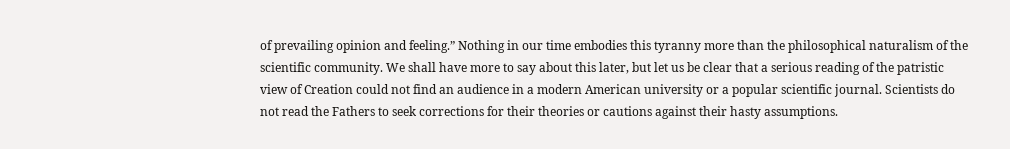of prevailing opinion and feeling.” Nothing in our time embodies this tyranny more than the philosophical naturalism of the scientific community. We shall have more to say about this later, but let us be clear that a serious reading of the patristic view of Creation could not find an audience in a modern American university or a popular scientific journal. Scientists do not read the Fathers to seek corrections for their theories or cautions against their hasty assumptions.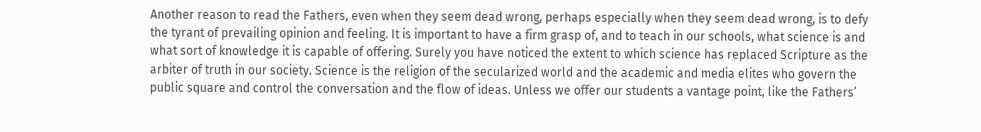Another reason to read the Fathers, even when they seem dead wrong, perhaps especially when they seem dead wrong, is to defy the tyrant of prevailing opinion and feeling. It is important to have a firm grasp of, and to teach in our schools, what science is and what sort of knowledge it is capable of offering. Surely you have noticed the extent to which science has replaced Scripture as the arbiter of truth in our society. Science is the religion of the secularized world and the academic and media elites who govern the public square and control the conversation and the flow of ideas. Unless we offer our students a vantage point, like the Fathers’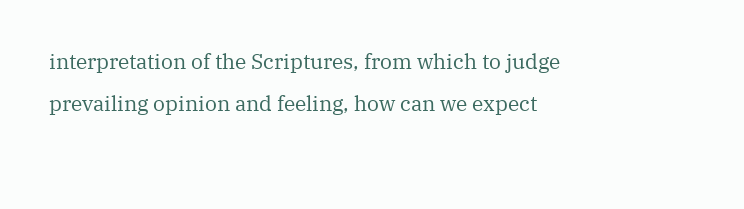interpretation of the Scriptures, from which to judge prevailing opinion and feeling, how can we expect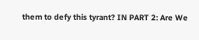them to defy this tyrant? IN PART 2: Are We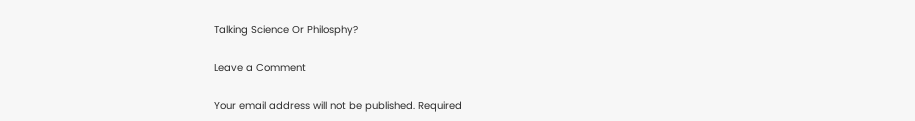Talking Science Or Philosphy?

Leave a Comment

Your email address will not be published. Required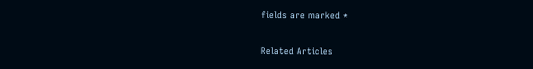fields are marked *

Related Articles